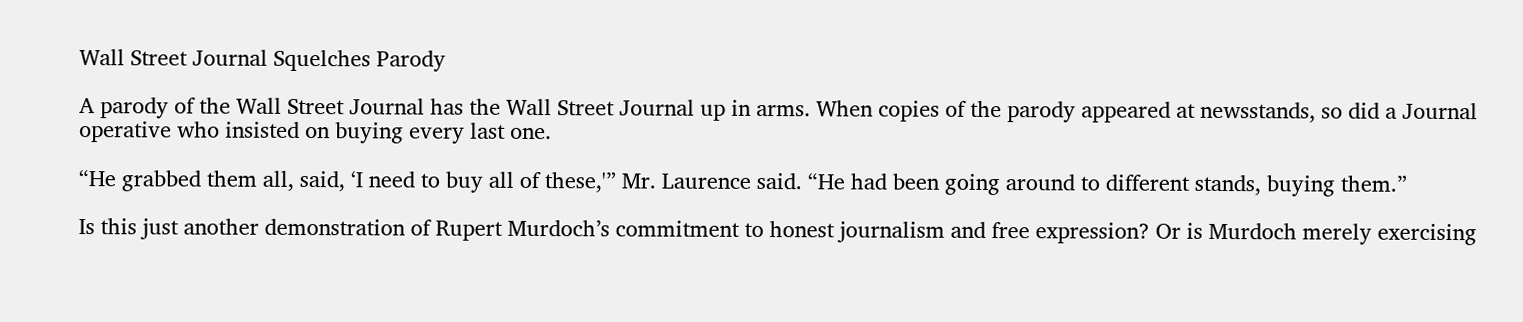Wall Street Journal Squelches Parody

A parody of the Wall Street Journal has the Wall Street Journal up in arms. When copies of the parody appeared at newsstands, so did a Journal operative who insisted on buying every last one.

“He grabbed them all, said, ‘I need to buy all of these,'” Mr. Laurence said. “He had been going around to different stands, buying them.”

Is this just another demonstration of Rupert Murdoch’s commitment to honest journalism and free expression? Or is Murdoch merely exercising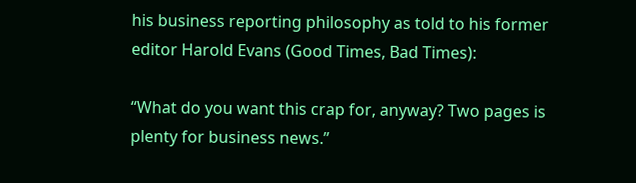his business reporting philosophy as told to his former editor Harold Evans (Good Times, Bad Times):

“What do you want this crap for, anyway? Two pages is plenty for business news.”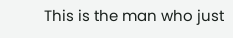This is the man who just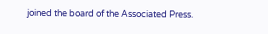joined the board of the Associated Press.